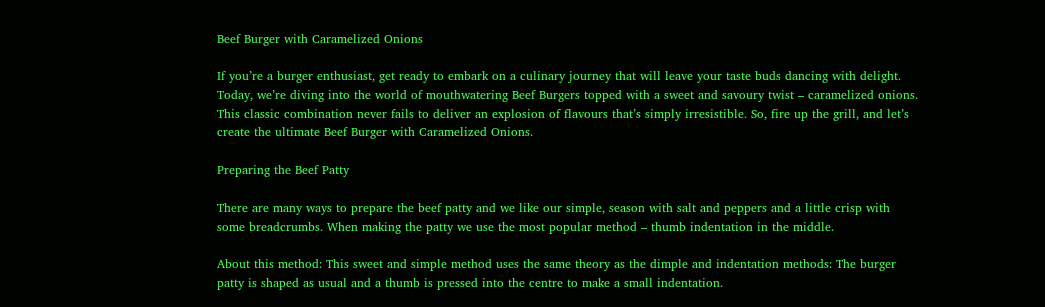Beef Burger with Caramelized Onions

If you’re a burger enthusiast, get ready to embark on a culinary journey that will leave your taste buds dancing with delight. Today, we’re diving into the world of mouthwatering Beef Burgers topped with a sweet and savoury twist – caramelized onions. This classic combination never fails to deliver an explosion of flavours that’s simply irresistible. So, fire up the grill, and let’s create the ultimate Beef Burger with Caramelized Onions.

Preparing the Beef Patty

There are many ways to prepare the beef patty and we like our simple, season with salt and peppers and a little crisp with some breadcrumbs. When making the patty we use the most popular method – thumb indentation in the middle.

About this method: This sweet and simple method uses the same theory as the dimple and indentation methods: The burger patty is shaped as usual and a thumb is pressed into the centre to make a small indentation.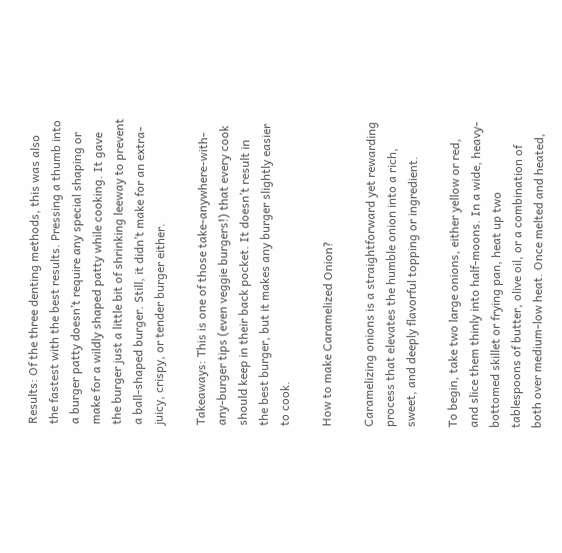Results: Of the three denting methods, this was also the fastest with the best results. Pressing a thumb into a burger patty doesn’t require any special shaping or make for a wildly shaped patty while cooking. It gave the burger just a little bit of shrinking leeway to prevent a ball-shaped burger. Still, it didn’t make for an extra-juicy, crispy, or tender burger either.

Takeaways: This is one of those take-anywhere-with-any-burger tips (even veggie burgers!) that every cook should keep in their back pocket. It doesn’t result in the best burger, but it makes any burger slightly easier to cook.

How to make Caramelized Onion?

Caramelizing onions is a straightforward yet rewarding process that elevates the humble onion into a rich, sweet, and deeply flavorful topping or ingredient.

To begin, take two large onions, either yellow or red, and slice them thinly into half-moons. In a wide, heavy-bottomed skillet or frying pan, heat up two tablespoons of butter, olive oil, or a combination of both over medium-low heat. Once melted and heated,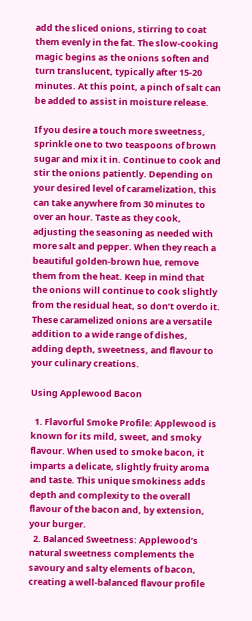add the sliced onions, stirring to coat them evenly in the fat. The slow-cooking magic begins as the onions soften and turn translucent, typically after 15-20 minutes. At this point, a pinch of salt can be added to assist in moisture release.

If you desire a touch more sweetness, sprinkle one to two teaspoons of brown sugar and mix it in. Continue to cook and stir the onions patiently. Depending on your desired level of caramelization, this can take anywhere from 30 minutes to over an hour. Taste as they cook, adjusting the seasoning as needed with more salt and pepper. When they reach a beautiful golden-brown hue, remove them from the heat. Keep in mind that the onions will continue to cook slightly from the residual heat, so don’t overdo it. These caramelized onions are a versatile addition to a wide range of dishes, adding depth, sweetness, and flavour to your culinary creations.

Using Applewood Bacon

  1. Flavorful Smoke Profile: Applewood is known for its mild, sweet, and smoky flavour. When used to smoke bacon, it imparts a delicate, slightly fruity aroma and taste. This unique smokiness adds depth and complexity to the overall flavour of the bacon and, by extension, your burger.
  2. Balanced Sweetness: Applewood’s natural sweetness complements the savoury and salty elements of bacon, creating a well-balanced flavour profile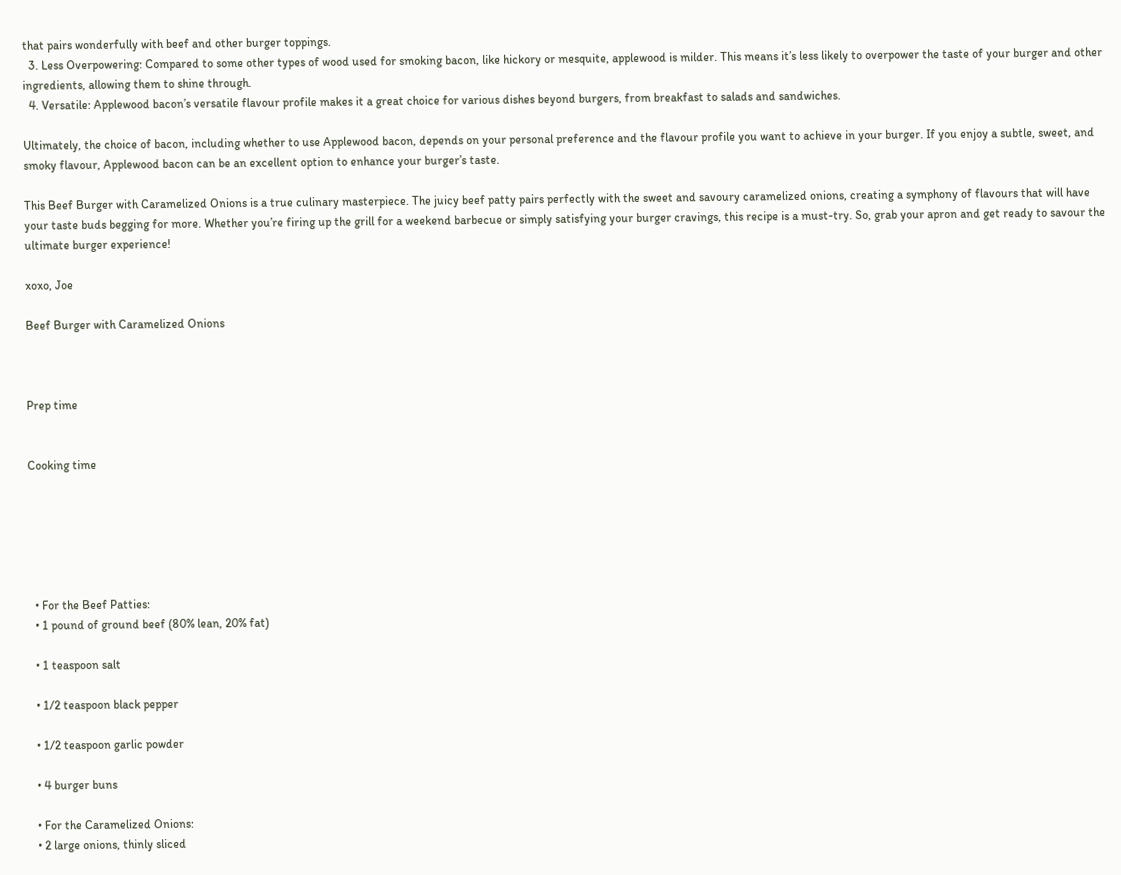that pairs wonderfully with beef and other burger toppings.
  3. Less Overpowering: Compared to some other types of wood used for smoking bacon, like hickory or mesquite, applewood is milder. This means it’s less likely to overpower the taste of your burger and other ingredients, allowing them to shine through.
  4. Versatile: Applewood bacon’s versatile flavour profile makes it a great choice for various dishes beyond burgers, from breakfast to salads and sandwiches.

Ultimately, the choice of bacon, including whether to use Applewood bacon, depends on your personal preference and the flavour profile you want to achieve in your burger. If you enjoy a subtle, sweet, and smoky flavour, Applewood bacon can be an excellent option to enhance your burger’s taste.

This Beef Burger with Caramelized Onions is a true culinary masterpiece. The juicy beef patty pairs perfectly with the sweet and savoury caramelized onions, creating a symphony of flavours that will have your taste buds begging for more. Whether you’re firing up the grill for a weekend barbecue or simply satisfying your burger cravings, this recipe is a must-try. So, grab your apron and get ready to savour the ultimate burger experience!

xoxo, Joe

Beef Burger with Caramelized Onions



Prep time


Cooking time






  • For the Beef Patties:
  • 1 pound of ground beef (80% lean, 20% fat)

  • 1 teaspoon salt

  • 1/2 teaspoon black pepper

  • 1/2 teaspoon garlic powder

  • 4 burger buns

  • For the Caramelized Onions:
  • 2 large onions, thinly sliced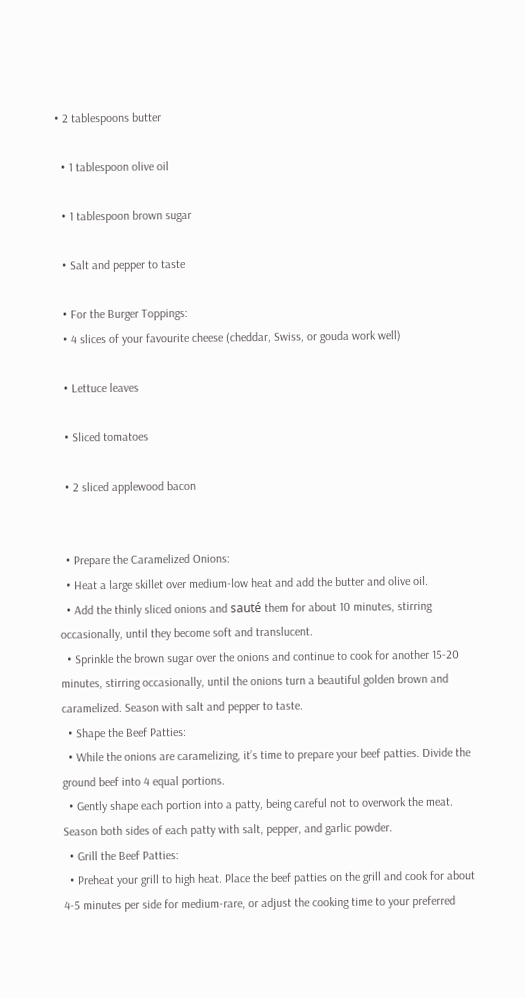• 2 tablespoons butter

  • 1 tablespoon olive oil

  • 1 tablespoon brown sugar

  • Salt and pepper to taste

  • For the Burger Toppings:
  • 4 slices of your favourite cheese (cheddar, Swiss, or gouda work well)

  • Lettuce leaves

  • Sliced tomatoes

  • 2 sliced applewood bacon


  • Prepare the Caramelized Onions:
  • Heat a large skillet over medium-low heat and add the butter and olive oil.
  • Add the thinly sliced onions and sauté them for about 10 minutes, stirring occasionally, until they become soft and translucent.
  • Sprinkle the brown sugar over the onions and continue to cook for another 15-20 minutes, stirring occasionally, until the onions turn a beautiful golden brown and caramelized. Season with salt and pepper to taste.
  • Shape the Beef Patties:
  • While the onions are caramelizing, it’s time to prepare your beef patties. Divide the ground beef into 4 equal portions.
  • Gently shape each portion into a patty, being careful not to overwork the meat. Season both sides of each patty with salt, pepper, and garlic powder.
  • Grill the Beef Patties:
  • Preheat your grill to high heat. Place the beef patties on the grill and cook for about 4-5 minutes per side for medium-rare, or adjust the cooking time to your preferred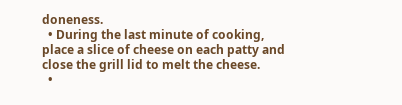doneness.
  • During the last minute of cooking, place a slice of cheese on each patty and close the grill lid to melt the cheese.
  •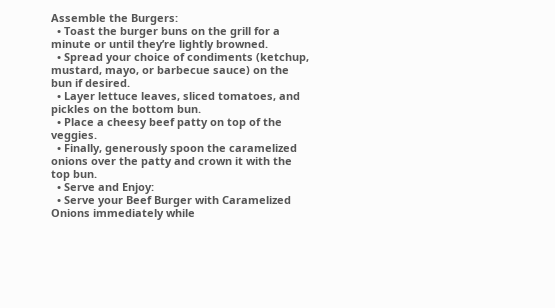Assemble the Burgers:
  • Toast the burger buns on the grill for a minute or until they’re lightly browned.
  • Spread your choice of condiments (ketchup, mustard, mayo, or barbecue sauce) on the bun if desired.
  • Layer lettuce leaves, sliced tomatoes, and pickles on the bottom bun.
  • Place a cheesy beef patty on top of the veggies.
  • Finally, generously spoon the caramelized onions over the patty and crown it with the top bun.
  • Serve and Enjoy:
  • Serve your Beef Burger with Caramelized Onions immediately while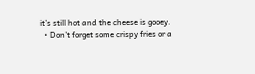it’s still hot and the cheese is gooey.
  • Don’t forget some crispy fries or a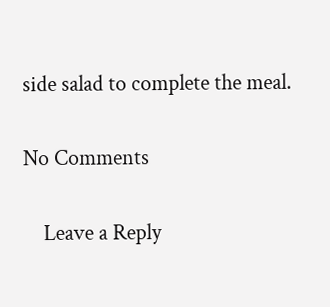side salad to complete the meal.

No Comments

    Leave a Reply